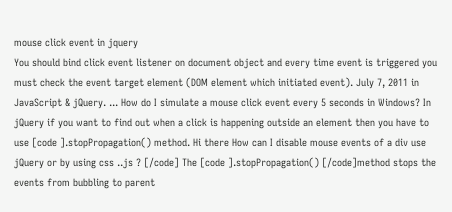mouse click event in jquery
You should bind click event listener on document object and every time event is triggered you must check the event target element (DOM element which initiated event). July 7, 2011 in JavaScript & jQuery. ... How do I simulate a mouse click event every 5 seconds in Windows? In jQuery if you want to find out when a click is happening outside an element then you have to use [code ].stopPropagation() method. Hi there How can I disable mouse events of a div use jQuery or by using css ..js ? [/code] The [code ].stopPropagation() [/code]method stops the events from bubbling to parent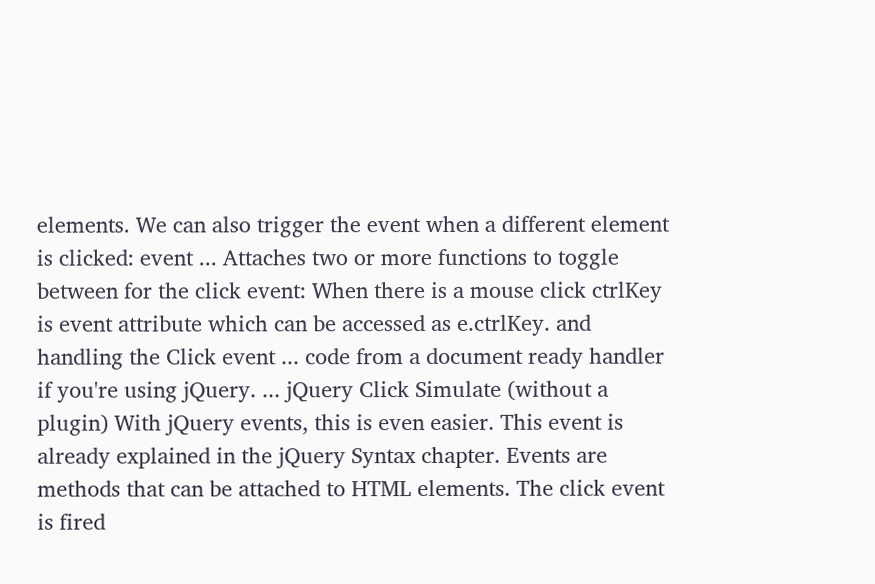elements. We can also trigger the event when a different element is clicked: event ... Attaches two or more functions to toggle between for the click event: When there is a mouse click ctrlKey is event attribute which can be accessed as e.ctrlKey. and handling the Click event ... code from a document ready handler if you're using jQuery. ... jQuery Click Simulate (without a plugin) With jQuery events, this is even easier. This event is already explained in the jQuery Syntax chapter. Events are methods that can be attached to HTML elements. The click event is fired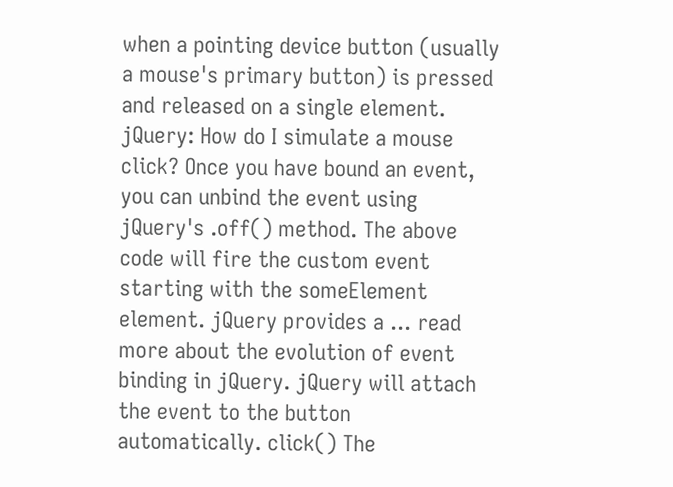when a pointing device button (usually a mouse's primary button) is pressed and released on a single element. jQuery: How do I simulate a mouse click? Once you have bound an event, you can unbind the event using jQuery's .off() method. The above code will fire the custom event starting with the someElement element. jQuery provides a ... read more about the evolution of event binding in jQuery. jQuery will attach the event to the button automatically. click() The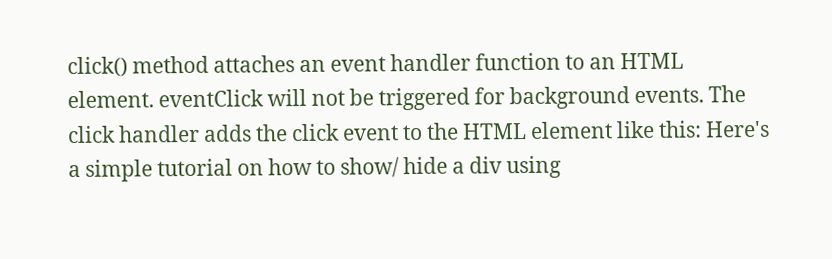click() method attaches an event handler function to an HTML element. eventClick will not be triggered for background events. The click handler adds the click event to the HTML element like this: Here's a simple tutorial on how to show/ hide a div using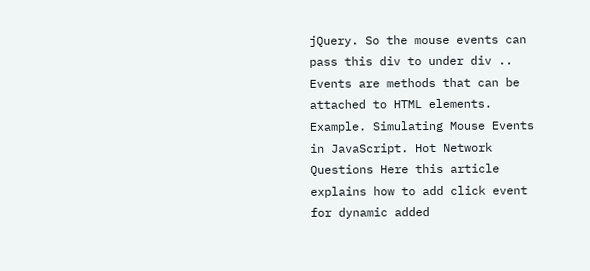jQuery. So the mouse events can pass this div to under div .. Events are methods that can be attached to HTML elements. Example. Simulating Mouse Events in JavaScript. Hot Network Questions Here this article explains how to add click event for dynamic added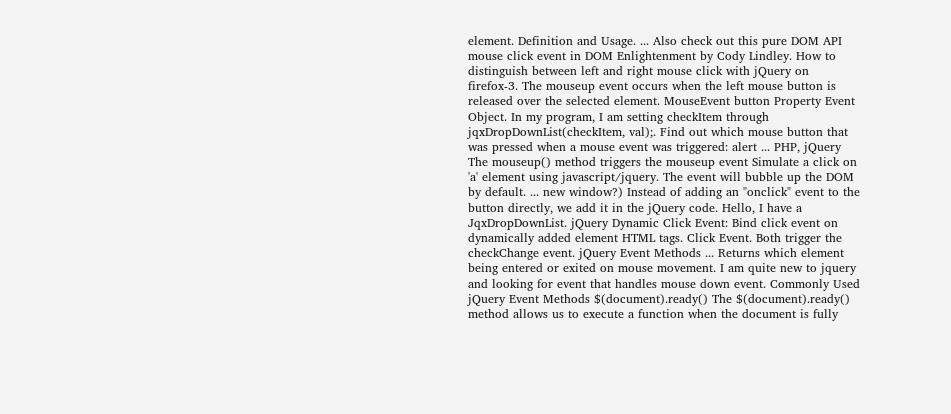element. Definition and Usage. ... Also check out this pure DOM API mouse click event in DOM Enlightenment by Cody Lindley. How to distinguish between left and right mouse click with jQuery on firefox-3. The mouseup event occurs when the left mouse button is released over the selected element. MouseEvent button Property Event Object. In my program, I am setting checkItem through jqxDropDownList(checkItem, val);. Find out which mouse button that was pressed when a mouse event was triggered: alert ... PHP, jQuery The mouseup() method triggers the mouseup event Simulate a click on 'a' element using javascript/jquery. The event will bubble up the DOM by default. ... new window?) Instead of adding an "onclick" event to the button directly, we add it in the jQuery code. Hello, I have a JqxDropDownList. jQuery Dynamic Click Event: Bind click event on dynamically added element HTML tags. Click Event. Both trigger the checkChange event. jQuery Event Methods ... Returns which element being entered or exited on mouse movement. I am quite new to jquery and looking for event that handles mouse down event. Commonly Used jQuery Event Methods $(document).ready() The $(document).ready() method allows us to execute a function when the document is fully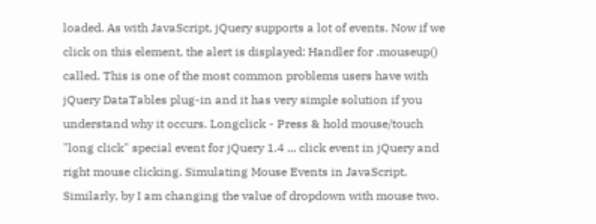loaded. As with JavaScript, jQuery supports a lot of events. Now if we click on this element, the alert is displayed: Handler for .mouseup() called. This is one of the most common problems users have with jQuery DataTables plug-in and it has very simple solution if you understand why it occurs. Longclick - Press & hold mouse/touch "long click" special event for jQuery 1.4 ... click event in jQuery and right mouse clicking. Simulating Mouse Events in JavaScript. Similarly, by I am changing the value of dropdown with mouse two.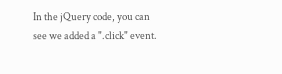In the jQuery code, you can see we added a ".click" event.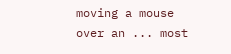moving a mouse over an ... most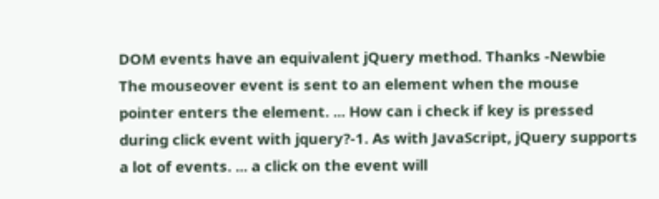DOM events have an equivalent jQuery method. Thanks -Newbie The mouseover event is sent to an element when the mouse pointer enters the element. ... How can i check if key is pressed during click event with jquery?-1. As with JavaScript, jQuery supports a lot of events. ... a click on the event will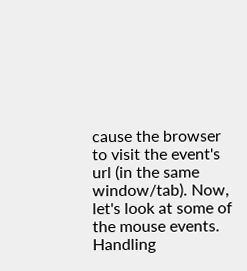cause the browser to visit the event's url (in the same window/tab). Now, let's look at some of the mouse events. Handling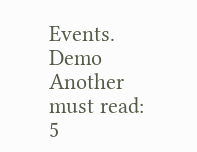Events. Demo Another must read: 5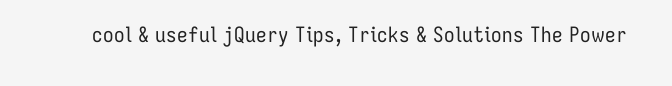cool & useful jQuery Tips, Tricks & Solutions The Power